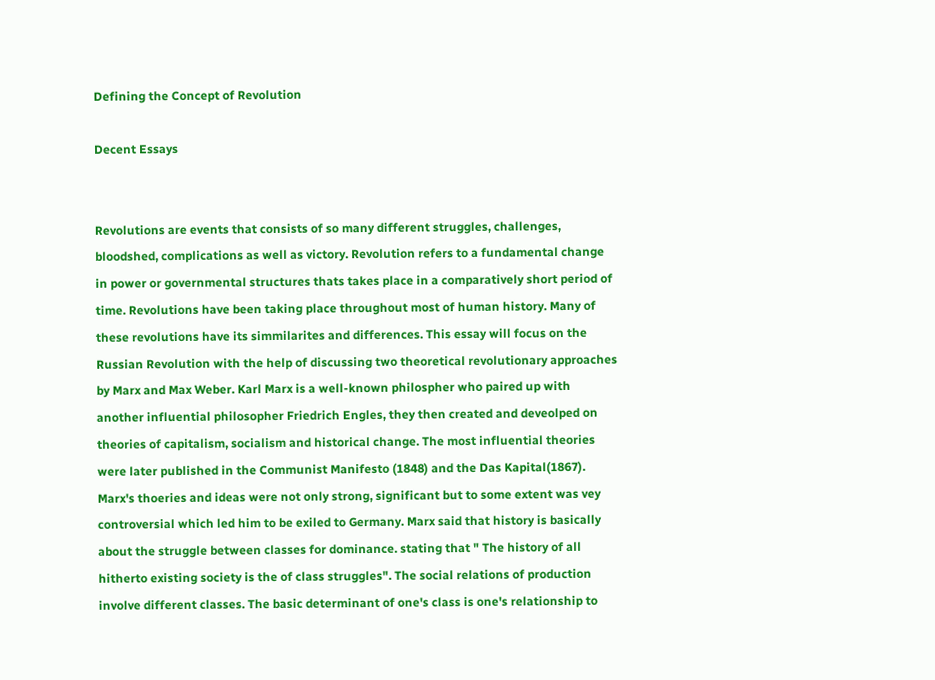Defining the Concept of Revolution

Decent Essays


Revolutions are events that consists of so many different struggles, challenges, bloodshed, complications as well as victory. Revolution refers to a fundamental change in power or governmental structures thats takes place in a comparatively short period of time. Revolutions have been taking place throughout most of human history. Many of these revolutions have its simmilarites and differences. This essay will focus on the Russian Revolution with the help of discussing two theoretical revolutionary approaches by Marx and Max Weber. Karl Marx is a well-known philospher who paired up with another influential philosopher Friedrich Engles, they then created and deveolped on theories of capitalism, socialism and historical change. The most influential theories were later published in the Communist Manifesto (1848) and the Das Kapital(1867). Marx's thoeries and ideas were not only strong, significant but to some extent was vey controversial which led him to be exiled to Germany. Marx said that history is basically about the struggle between classes for dominance. stating that " The history of all hitherto existing society is the of class struggles". The social relations of production involve different classes. The basic determinant of one's class is one's relationship to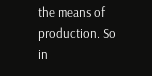the means of production. So in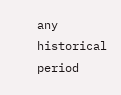any historical period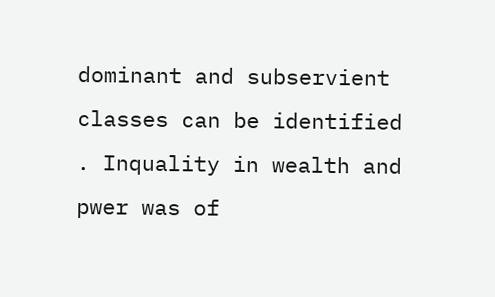dominant and subservient classes can be identified . Inquality in wealth and pwer was of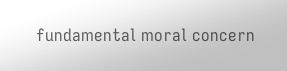fundamental moral concern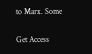to Marx. Some

Get Access